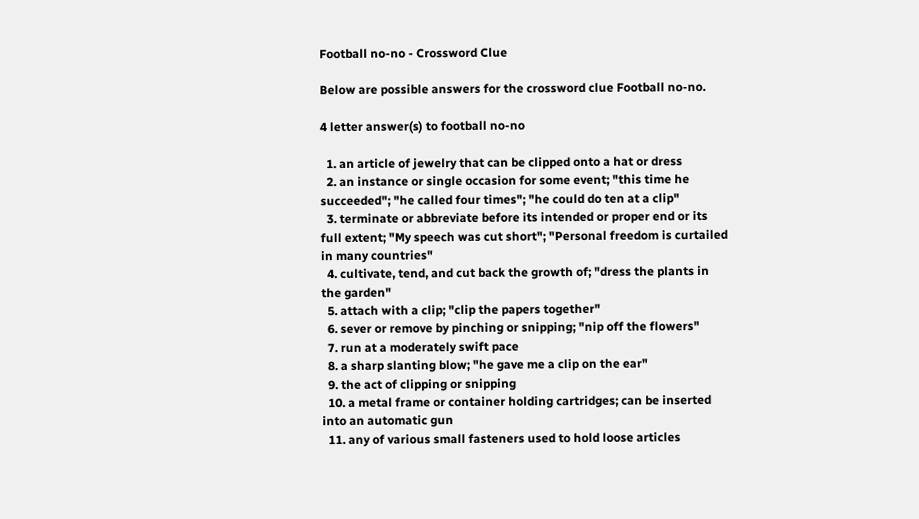Football no-no - Crossword Clue

Below are possible answers for the crossword clue Football no-no.

4 letter answer(s) to football no-no

  1. an article of jewelry that can be clipped onto a hat or dress
  2. an instance or single occasion for some event; "this time he succeeded"; "he called four times"; "he could do ten at a clip"
  3. terminate or abbreviate before its intended or proper end or its full extent; "My speech was cut short"; "Personal freedom is curtailed in many countries"
  4. cultivate, tend, and cut back the growth of; "dress the plants in the garden"
  5. attach with a clip; "clip the papers together"
  6. sever or remove by pinching or snipping; "nip off the flowers"
  7. run at a moderately swift pace
  8. a sharp slanting blow; "he gave me a clip on the ear"
  9. the act of clipping or snipping
  10. a metal frame or container holding cartridges; can be inserted into an automatic gun
  11. any of various small fasteners used to hold loose articles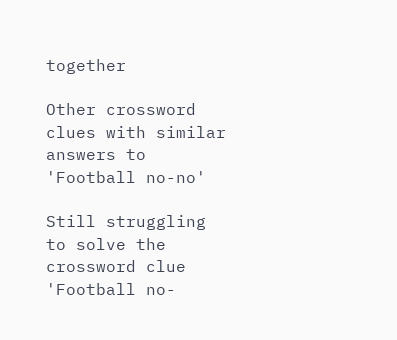together

Other crossword clues with similar answers to 'Football no-no'

Still struggling to solve the crossword clue 'Football no-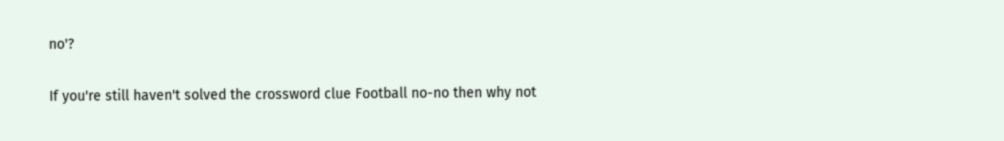no'?

If you're still haven't solved the crossword clue Football no-no then why not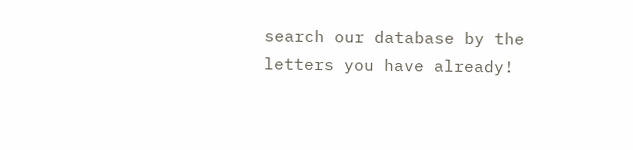search our database by the letters you have already!